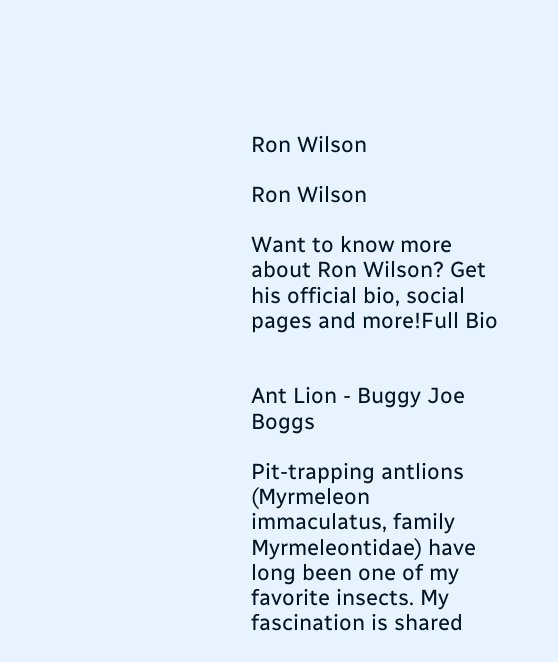Ron Wilson

Ron Wilson

Want to know more about Ron Wilson? Get his official bio, social pages and more!Full Bio


Ant Lion - Buggy Joe Boggs

Pit-trapping antlions (Myrmeleon immaculatus, family Myrmeleontidae) have long been one of my favorite insects. My fascination is shared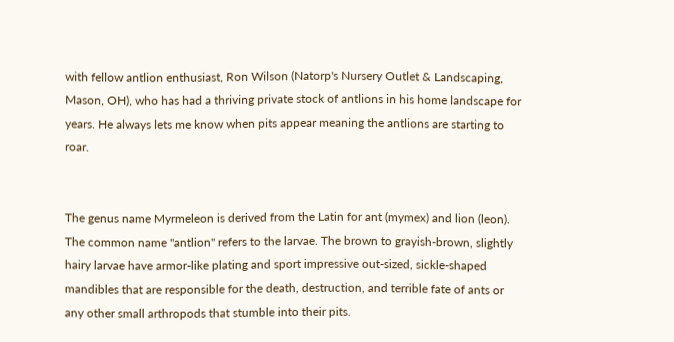with fellow antlion enthusiast, Ron Wilson (Natorp's Nursery Outlet & Landscaping, Mason, OH), who has had a thriving private stock of antlions in his home landscape for years. He always lets me know when pits appear meaning the antlions are starting to roar.


The genus name Myrmeleon is derived from the Latin for ant (mymex) and lion (leon). The common name "antlion" refers to the larvae. The brown to grayish-brown, slightly hairy larvae have armor-like plating and sport impressive out-sized, sickle-shaped mandibles that are responsible for the death, destruction, and terrible fate of ants or any other small arthropods that stumble into their pits.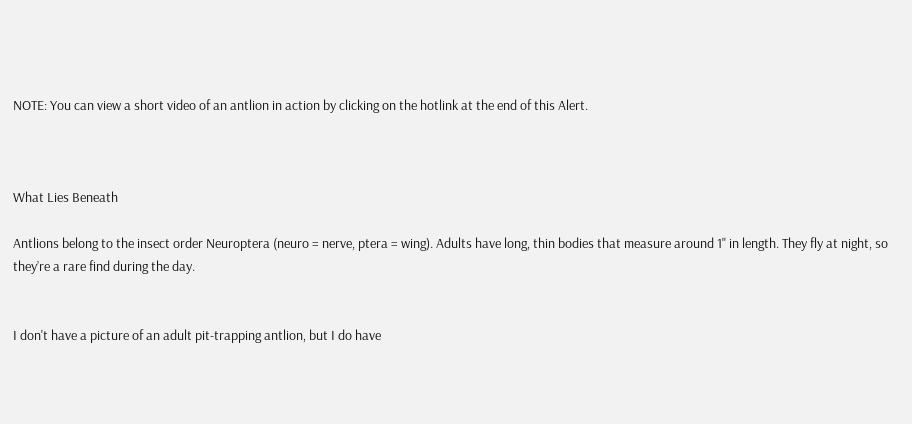NOTE: You can view a short video of an antlion in action by clicking on the hotlink at the end of this Alert.



What Lies Beneath

Antlions belong to the insect order Neuroptera (neuro = nerve, ptera = wing). Adults have long, thin bodies that measure around 1" in length. They fly at night, so they’re a rare find during the day.


I don't have a picture of an adult pit-trapping antlion, but I do have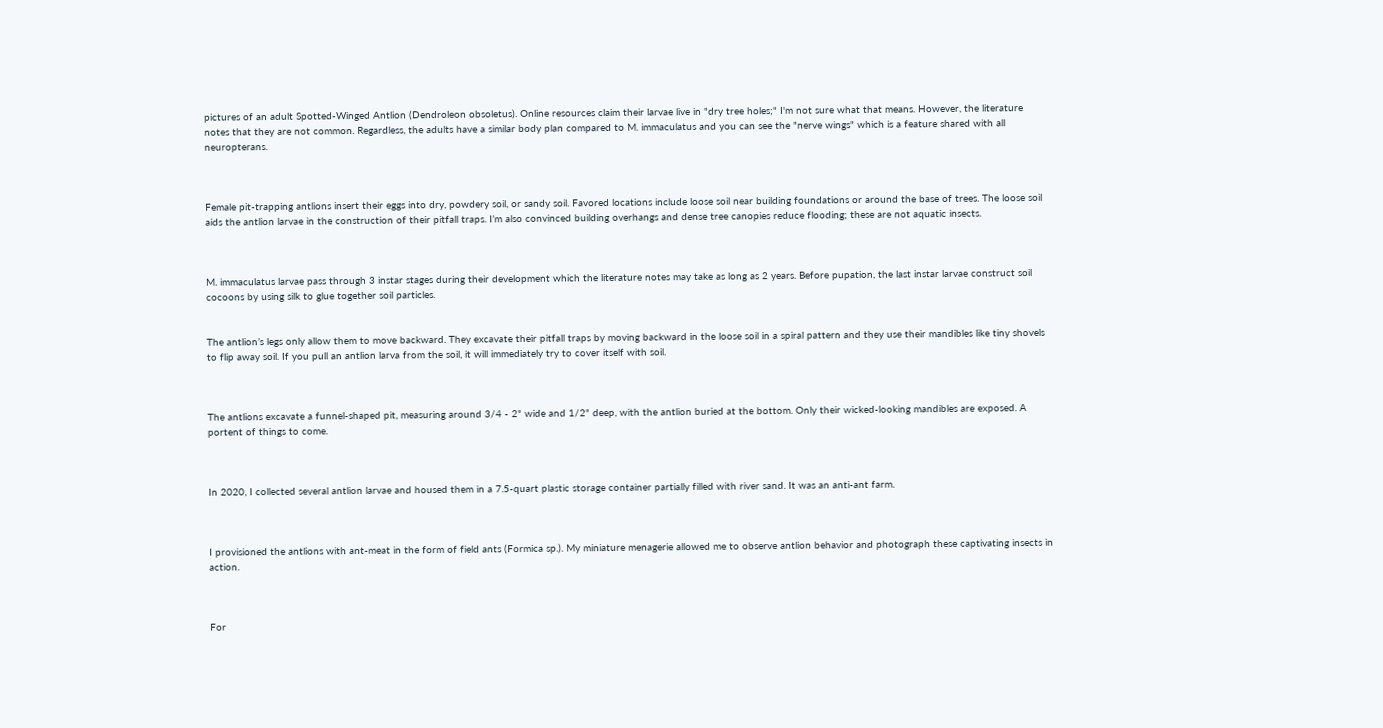pictures of an adult Spotted-Winged Antlion (Dendroleon obsoletus). Online resources claim their larvae live in "dry tree holes;" I'm not sure what that means. However, the literature notes that they are not common. Regardless, the adults have a similar body plan compared to M. immaculatus and you can see the "nerve wings" which is a feature shared with all neuropterans.



Female pit-trapping antlions insert their eggs into dry, powdery soil, or sandy soil. Favored locations include loose soil near building foundations or around the base of trees. The loose soil aids the antlion larvae in the construction of their pitfall traps. I’m also convinced building overhangs and dense tree canopies reduce flooding; these are not aquatic insects.



M. immaculatus larvae pass through 3 instar stages during their development which the literature notes may take as long as 2 years. Before pupation, the last instar larvae construct soil cocoons by using silk to glue together soil particles.


The antlion’s legs only allow them to move backward. They excavate their pitfall traps by moving backward in the loose soil in a spiral pattern and they use their mandibles like tiny shovels to flip away soil. If you pull an antlion larva from the soil, it will immediately try to cover itself with soil.



The antlions excavate a funnel-shaped pit, measuring around 3/4 - 2" wide and 1/2" deep, with the antlion buried at the bottom. Only their wicked-looking mandibles are exposed. A portent of things to come.



In 2020, I collected several antlion larvae and housed them in a 7.5-quart plastic storage container partially filled with river sand. It was an anti-ant farm.



I provisioned the antlions with ant-meat in the form of field ants (Formica sp.). My miniature menagerie allowed me to observe antlion behavior and photograph these captivating insects in action.



For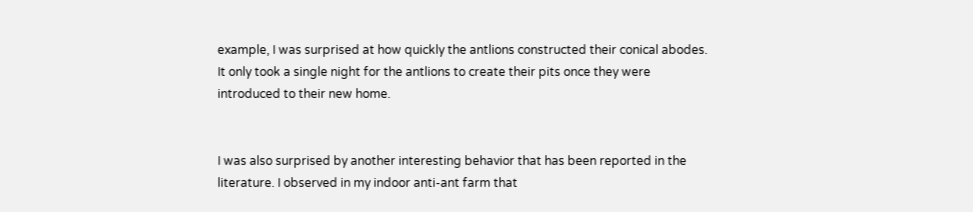example, I was surprised at how quickly the antlions constructed their conical abodes. It only took a single night for the antlions to create their pits once they were introduced to their new home.


I was also surprised by another interesting behavior that has been reported in the literature. I observed in my indoor anti-ant farm that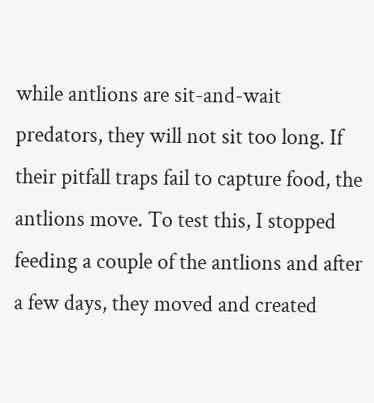while antlions are sit-and-wait predators, they will not sit too long. If their pitfall traps fail to capture food, the antlions move. To test this, I stopped feeding a couple of the antlions and after a few days, they moved and created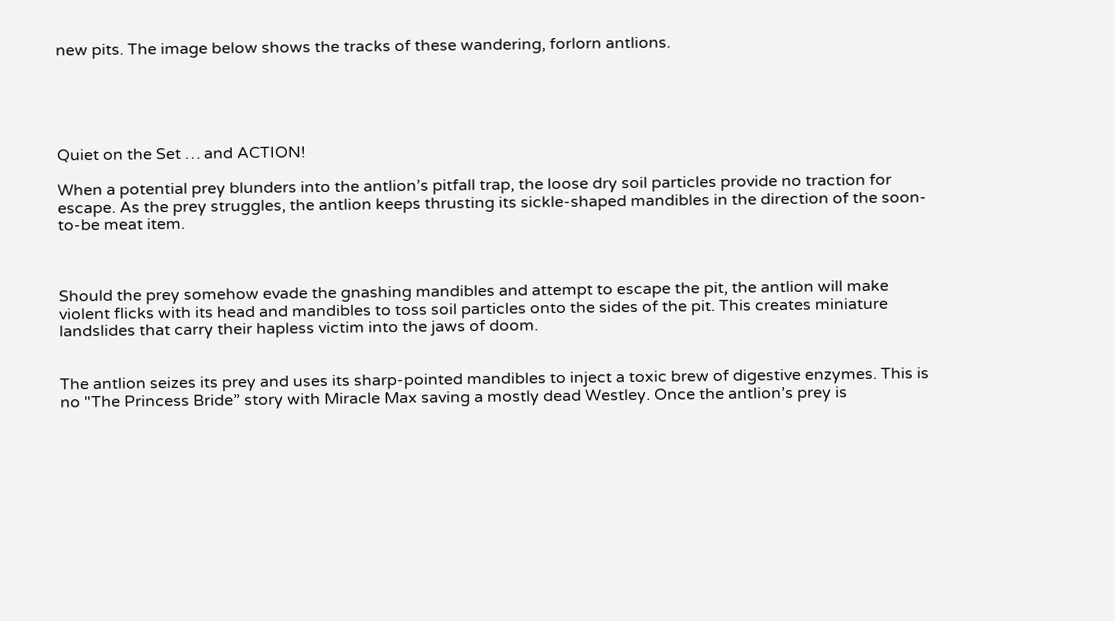new pits. The image below shows the tracks of these wandering, forlorn antlions.





Quiet on the Set … and ACTION!

When a potential prey blunders into the antlion’s pitfall trap, the loose dry soil particles provide no traction for escape. As the prey struggles, the antlion keeps thrusting its sickle-shaped mandibles in the direction of the soon-to-be meat item.



Should the prey somehow evade the gnashing mandibles and attempt to escape the pit, the antlion will make violent flicks with its head and mandibles to toss soil particles onto the sides of the pit. This creates miniature landslides that carry their hapless victim into the jaws of doom.


The antlion seizes its prey and uses its sharp-pointed mandibles to inject a toxic brew of digestive enzymes. This is no "The Princess Bride” story with Miracle Max saving a mostly dead Westley. Once the antlion’s prey is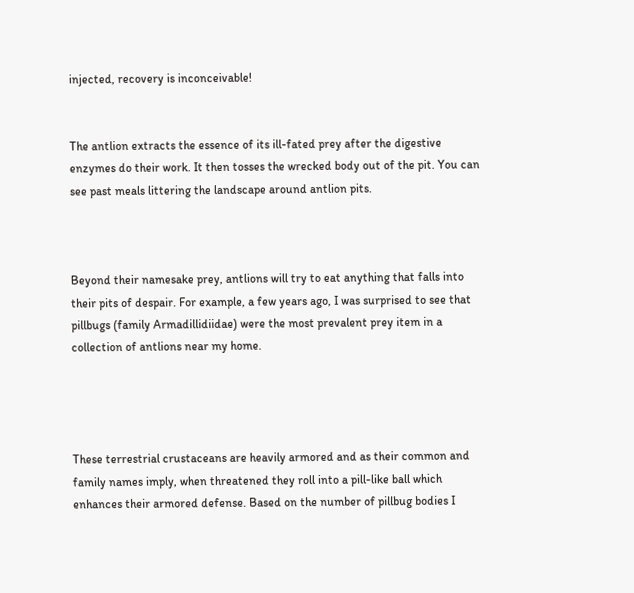injected, recovery is inconceivable!


The antlion extracts the essence of its ill-fated prey after the digestive enzymes do their work. It then tosses the wrecked body out of the pit. You can see past meals littering the landscape around antlion pits.



Beyond their namesake prey, antlions will try to eat anything that falls into their pits of despair. For example, a few years ago, I was surprised to see that pillbugs (family Armadillidiidae) were the most prevalent prey item in a collection of antlions near my home.




These terrestrial crustaceans are heavily armored and as their common and family names imply, when threatened they roll into a pill-like ball which enhances their armored defense. Based on the number of pillbug bodies I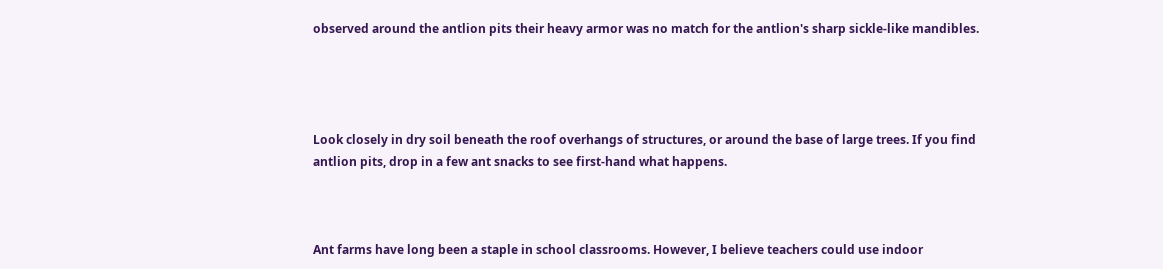observed around the antlion pits their heavy armor was no match for the antlion's sharp sickle-like mandibles.




Look closely in dry soil beneath the roof overhangs of structures, or around the base of large trees. If you find antlion pits, drop in a few ant snacks to see first-hand what happens.



Ant farms have long been a staple in school classrooms. However, I believe teachers could use indoor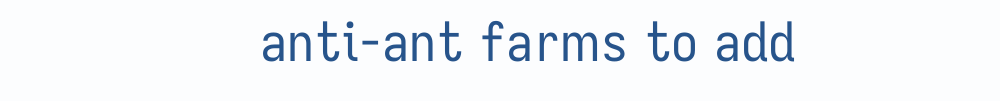anti-ant farms to add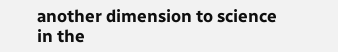another dimension to science in the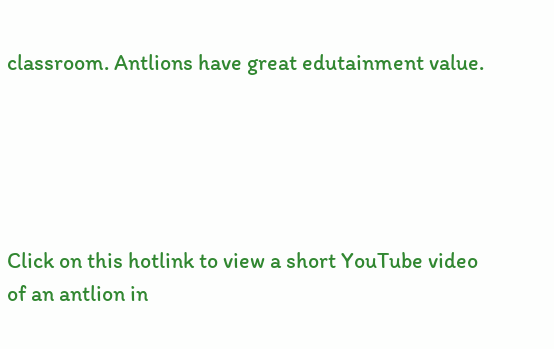classroom. Antlions have great edutainment value.





Click on this hotlink to view a short YouTube video of an antlion in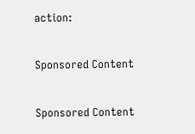action:

Sponsored Content

Sponsored Content